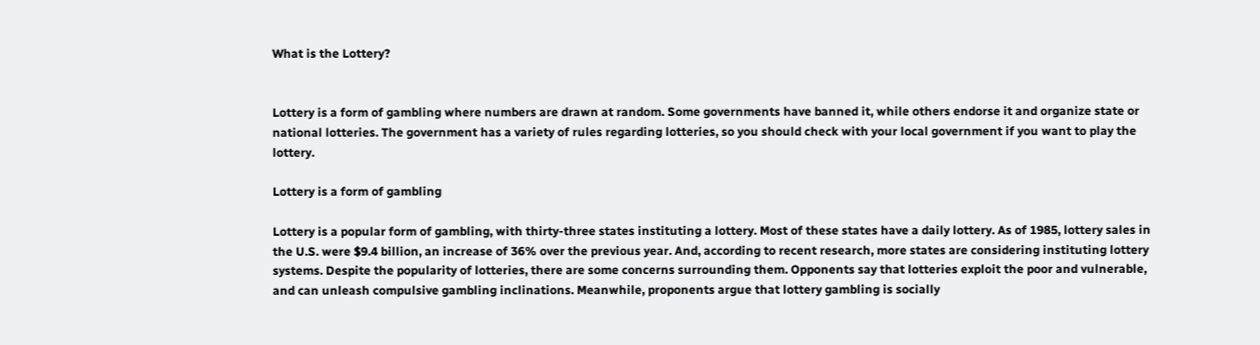What is the Lottery?


Lottery is a form of gambling where numbers are drawn at random. Some governments have banned it, while others endorse it and organize state or national lotteries. The government has a variety of rules regarding lotteries, so you should check with your local government if you want to play the lottery.

Lottery is a form of gambling

Lottery is a popular form of gambling, with thirty-three states instituting a lottery. Most of these states have a daily lottery. As of 1985, lottery sales in the U.S. were $9.4 billion, an increase of 36% over the previous year. And, according to recent research, more states are considering instituting lottery systems. Despite the popularity of lotteries, there are some concerns surrounding them. Opponents say that lotteries exploit the poor and vulnerable, and can unleash compulsive gambling inclinations. Meanwhile, proponents argue that lottery gambling is socially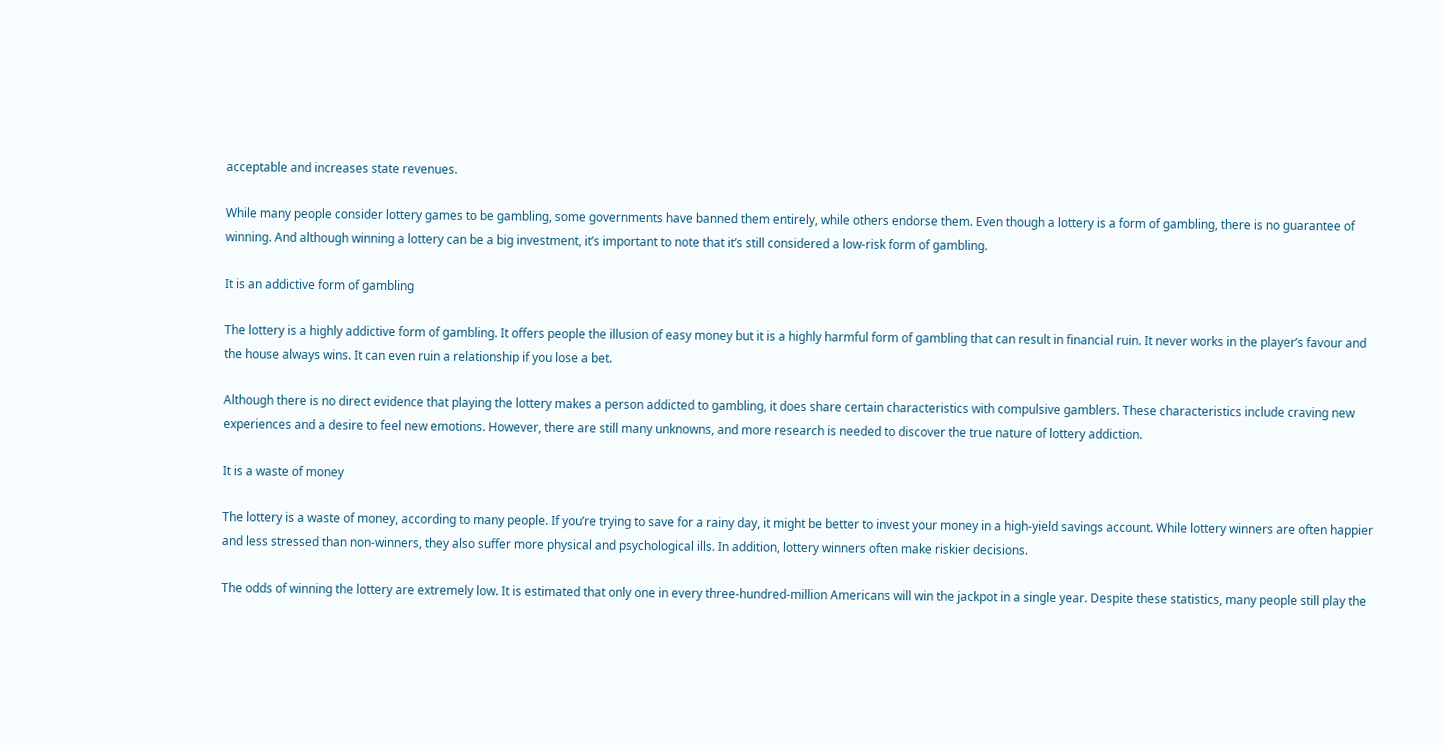acceptable and increases state revenues.

While many people consider lottery games to be gambling, some governments have banned them entirely, while others endorse them. Even though a lottery is a form of gambling, there is no guarantee of winning. And although winning a lottery can be a big investment, it’s important to note that it’s still considered a low-risk form of gambling.

It is an addictive form of gambling

The lottery is a highly addictive form of gambling. It offers people the illusion of easy money but it is a highly harmful form of gambling that can result in financial ruin. It never works in the player’s favour and the house always wins. It can even ruin a relationship if you lose a bet.

Although there is no direct evidence that playing the lottery makes a person addicted to gambling, it does share certain characteristics with compulsive gamblers. These characteristics include craving new experiences and a desire to feel new emotions. However, there are still many unknowns, and more research is needed to discover the true nature of lottery addiction.

It is a waste of money

The lottery is a waste of money, according to many people. If you’re trying to save for a rainy day, it might be better to invest your money in a high-yield savings account. While lottery winners are often happier and less stressed than non-winners, they also suffer more physical and psychological ills. In addition, lottery winners often make riskier decisions.

The odds of winning the lottery are extremely low. It is estimated that only one in every three-hundred-million Americans will win the jackpot in a single year. Despite these statistics, many people still play the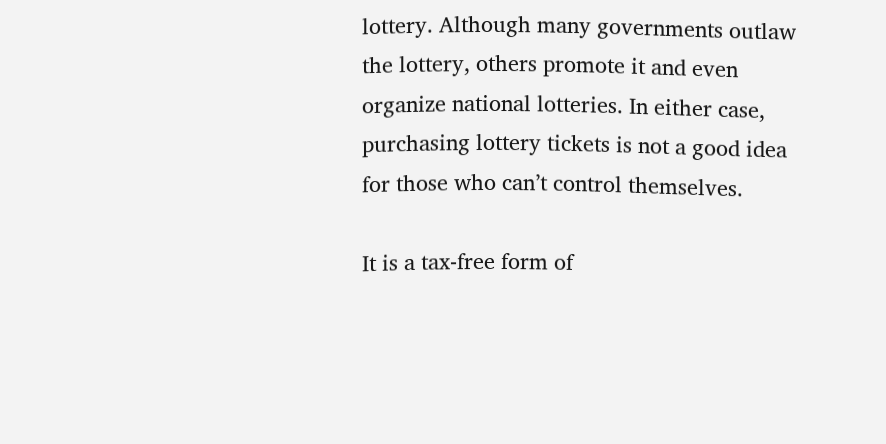lottery. Although many governments outlaw the lottery, others promote it and even organize national lotteries. In either case, purchasing lottery tickets is not a good idea for those who can’t control themselves.

It is a tax-free form of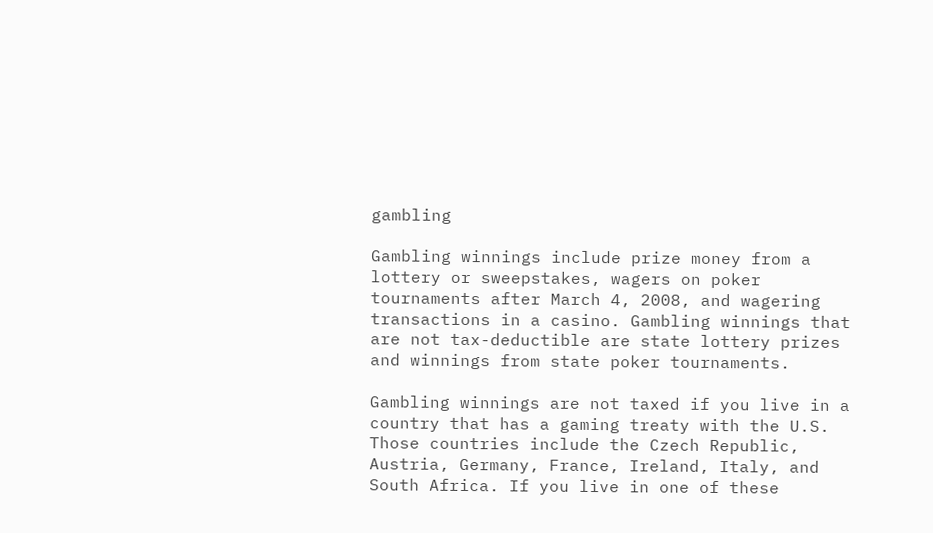gambling

Gambling winnings include prize money from a lottery or sweepstakes, wagers on poker tournaments after March 4, 2008, and wagering transactions in a casino. Gambling winnings that are not tax-deductible are state lottery prizes and winnings from state poker tournaments.

Gambling winnings are not taxed if you live in a country that has a gaming treaty with the U.S. Those countries include the Czech Republic, Austria, Germany, France, Ireland, Italy, and South Africa. If you live in one of these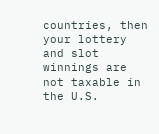countries, then your lottery and slot winnings are not taxable in the U.S.